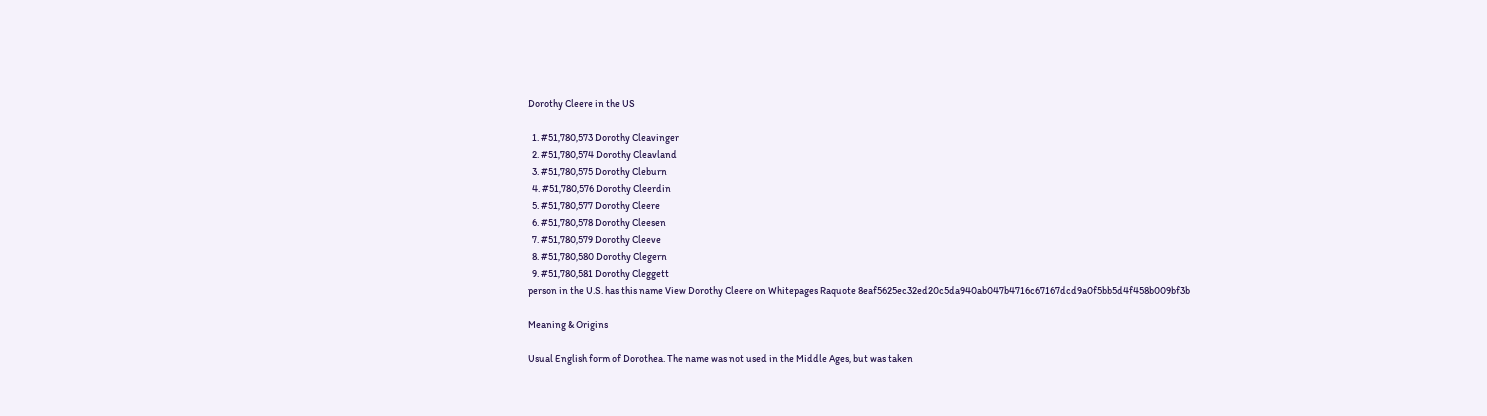Dorothy Cleere in the US

  1. #51,780,573 Dorothy Cleavinger
  2. #51,780,574 Dorothy Cleavland
  3. #51,780,575 Dorothy Cleburn
  4. #51,780,576 Dorothy Cleerdin
  5. #51,780,577 Dorothy Cleere
  6. #51,780,578 Dorothy Cleesen
  7. #51,780,579 Dorothy Cleeve
  8. #51,780,580 Dorothy Clegern
  9. #51,780,581 Dorothy Cleggett
person in the U.S. has this name View Dorothy Cleere on Whitepages Raquote 8eaf5625ec32ed20c5da940ab047b4716c67167dcd9a0f5bb5d4f458b009bf3b

Meaning & Origins

Usual English form of Dorothea. The name was not used in the Middle Ages, but was taken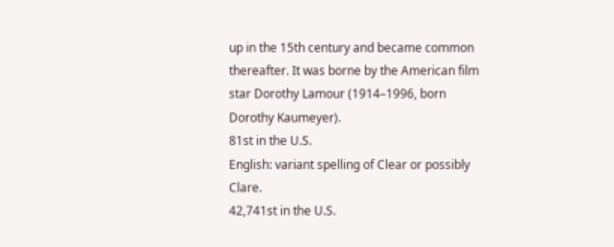up in the 15th century and became common thereafter. It was borne by the American film star Dorothy Lamour (1914–1996, born Dorothy Kaumeyer).
81st in the U.S.
English: variant spelling of Clear or possibly Clare.
42,741st in the U.S.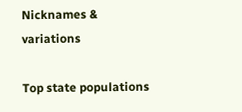Nicknames & variations

Top state populations